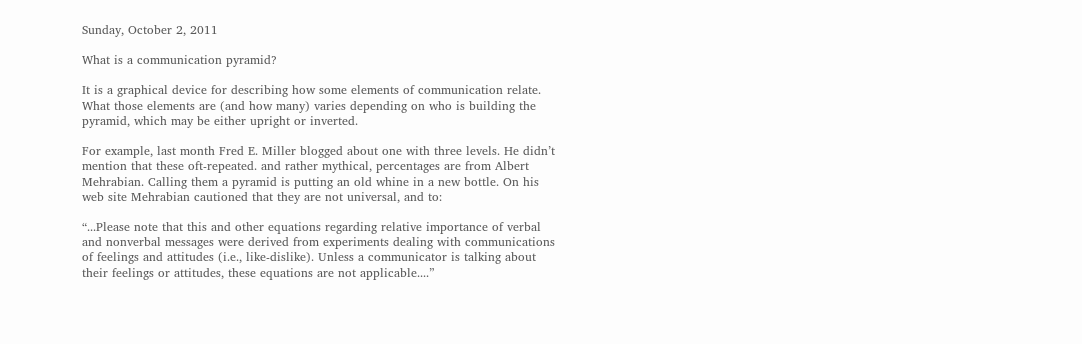Sunday, October 2, 2011

What is a communication pyramid?

It is a graphical device for describing how some elements of communication relate. What those elements are (and how many) varies depending on who is building the pyramid, which may be either upright or inverted.

For example, last month Fred E. Miller blogged about one with three levels. He didn’t mention that these oft-repeated. and rather mythical, percentages are from Albert Mehrabian. Calling them a pyramid is putting an old whine in a new bottle. On his web site Mehrabian cautioned that they are not universal, and to:

“...Please note that this and other equations regarding relative importance of verbal and nonverbal messages were derived from experiments dealing with communications of feelings and attitudes (i.e., like-dislike). Unless a communicator is talking about their feelings or attitudes, these equations are not applicable....”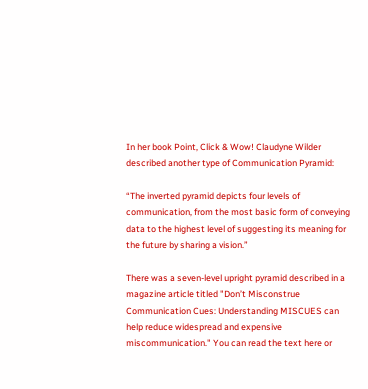In her book Point, Click & Wow! Claudyne Wilder described another type of Communication Pyramid:

“The inverted pyramid depicts four levels of communication, from the most basic form of conveying data to the highest level of suggesting its meaning for the future by sharing a vision.”

There was a seven-level upright pyramid described in a magazine article titled "Don’t Misconstrue Communication Cues: Understanding MISCUES can help reduce widespread and expensive miscommunication." You can read the text here or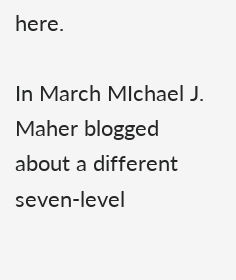here.

In March MIchael J. Maher blogged about a different seven-level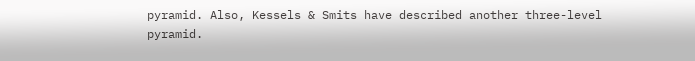pyramid. Also, Kessels & Smits have described another three-level pyramid.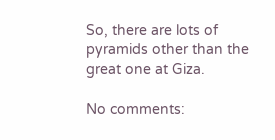So, there are lots of pyramids other than the great one at Giza.

No comments: